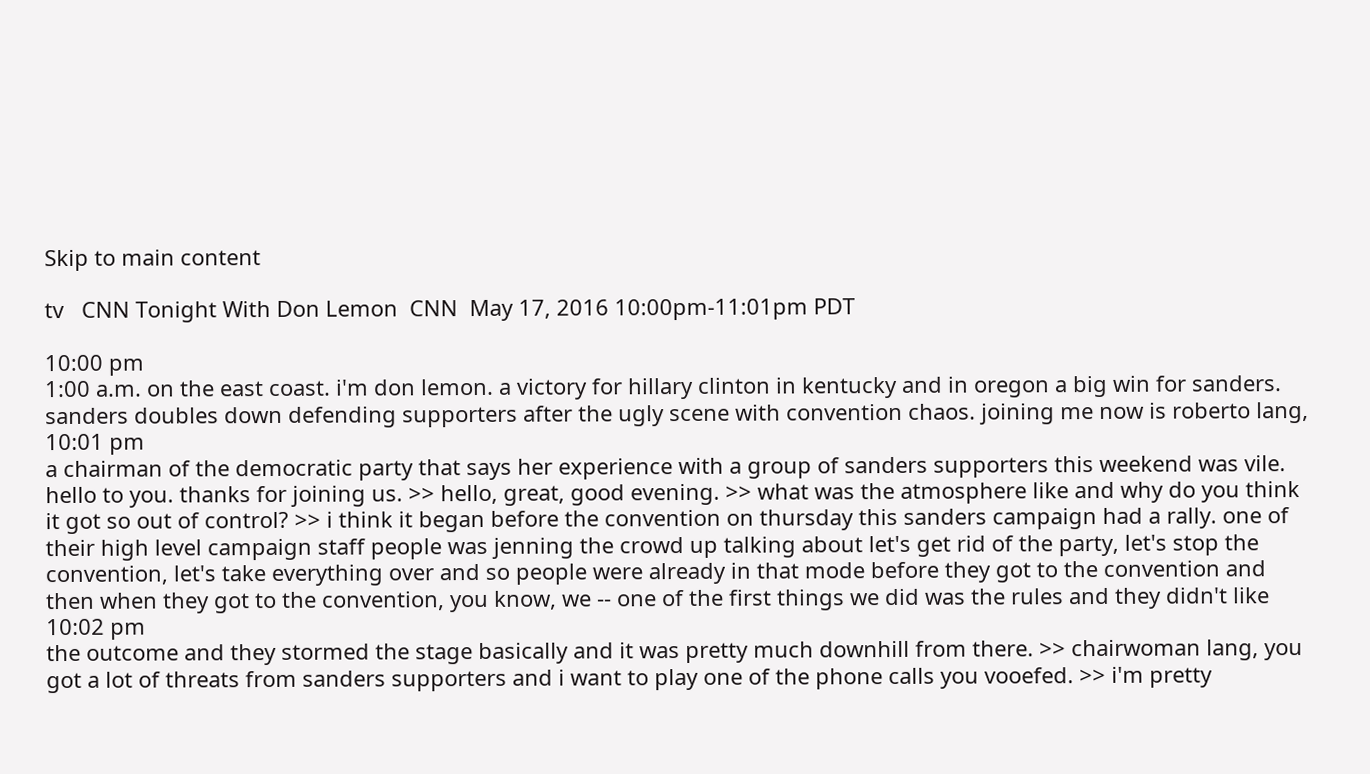Skip to main content

tv   CNN Tonight With Don Lemon  CNN  May 17, 2016 10:00pm-11:01pm PDT

10:00 pm
1:00 a.m. on the east coast. i'm don lemon. a victory for hillary clinton in kentucky and in oregon a big win for sanders. sanders doubles down defending supporters after the ugly scene with convention chaos. joining me now is roberto lang,
10:01 pm
a chairman of the democratic party that says her experience with a group of sanders supporters this weekend was vile. hello to you. thanks for joining us. >> hello, great, good evening. >> what was the atmosphere like and why do you think it got so out of control? >> i think it began before the convention on thursday this sanders campaign had a rally. one of their high level campaign staff people was jenning the crowd up talking about let's get rid of the party, let's stop the convention, let's take everything over and so people were already in that mode before they got to the convention and then when they got to the convention, you know, we -- one of the first things we did was the rules and they didn't like
10:02 pm
the outcome and they stormed the stage basically and it was pretty much downhill from there. >> chairwoman lang, you got a lot of threats from sanders supporters and i want to play one of the phone calls you vooefed. >> i'm pretty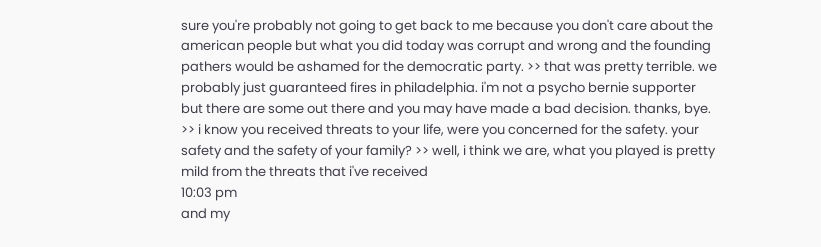sure you're probably not going to get back to me because you don't care about the american people but what you did today was corrupt and wrong and the founding pathers would be ashamed for the democratic party. >> that was pretty terrible. we probably just guaranteed fires in philadelphia. i'm not a psycho bernie supporter but there are some out there and you may have made a bad decision. thanks, bye. >> i know you received threats to your life, were you concerned for the safety. your safety and the safety of your family? >> well, i think we are, what you played is pretty mild from the threats that i've received
10:03 pm
and my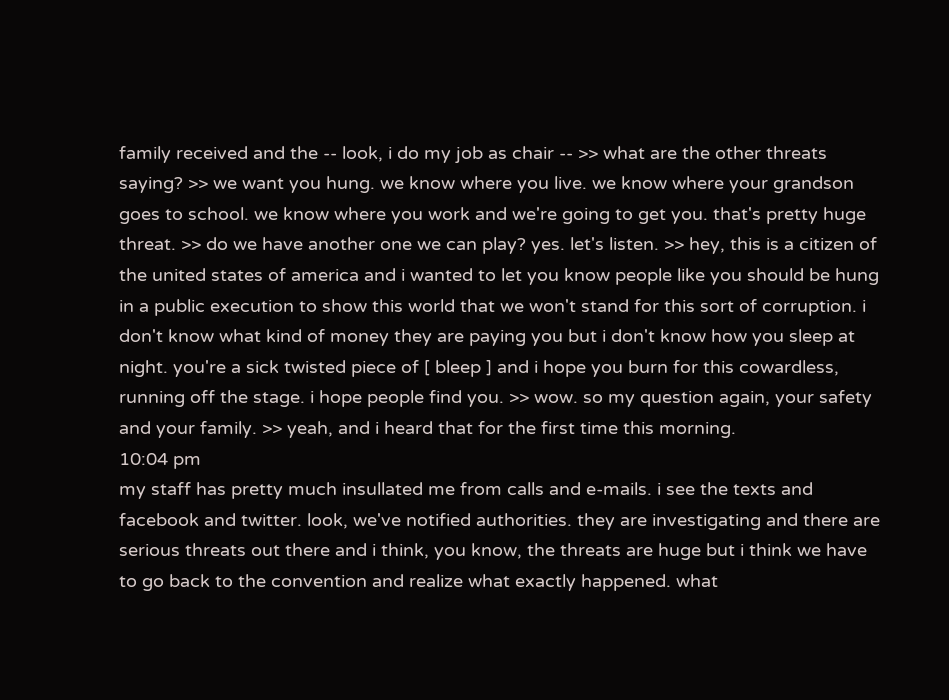family received and the -- look, i do my job as chair -- >> what are the other threats saying? >> we want you hung. we know where you live. we know where your grandson goes to school. we know where you work and we're going to get you. that's pretty huge threat. >> do we have another one we can play? yes. let's listen. >> hey, this is a citizen of the united states of america and i wanted to let you know people like you should be hung in a public execution to show this world that we won't stand for this sort of corruption. i don't know what kind of money they are paying you but i don't know how you sleep at night. you're a sick twisted piece of [ bleep ] and i hope you burn for this cowardless, running off the stage. i hope people find you. >> wow. so my question again, your safety and your family. >> yeah, and i heard that for the first time this morning.
10:04 pm
my staff has pretty much insullated me from calls and e-mails. i see the texts and facebook and twitter. look, we've notified authorities. they are investigating and there are serious threats out there and i think, you know, the threats are huge but i think we have to go back to the convention and realize what exactly happened. what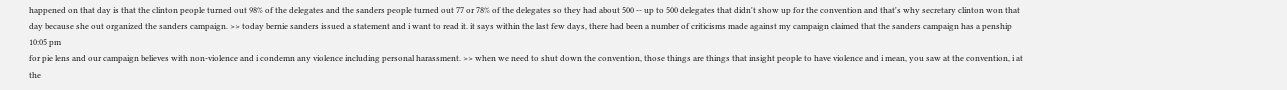happened on that day is that the clinton people turned out 98% of the delegates and the sanders people turned out 77 or 78% of the delegates so they had about 500 -- up to 500 delegates that didn't show up for the convention and that's why secretary clinton won that day because she out organized the sanders campaign. >> today bernie sanders issued a statement and i want to read it. it says within the last few days, there had been a number of criticisms made against my campaign claimed that the sanders campaign has a penship
10:05 pm
for pie lens and our campaign believes with non-violence and i condemn any violence including personal harassment. >> when we need to shut down the convention, those things are things that insight people to have violence and i mean, you saw at the convention, i at the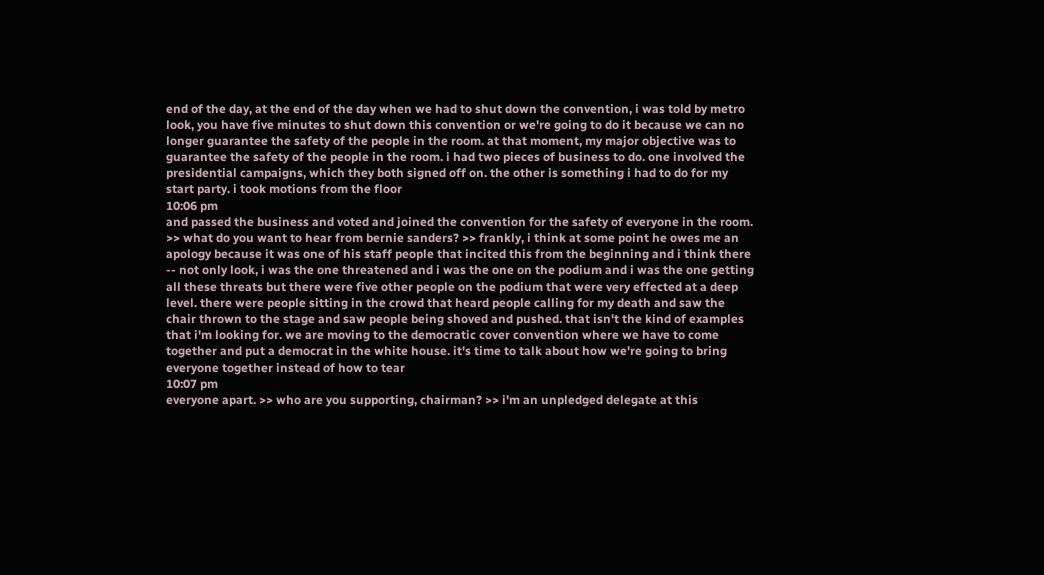end of the day, at the end of the day when we had to shut down the convention, i was told by metro look, you have five minutes to shut down this convention or we're going to do it because we can no longer guarantee the safety of the people in the room. at that moment, my major objective was to guarantee the safety of the people in the room. i had two pieces of business to do. one involved the presidential campaigns, which they both signed off on. the other is something i had to do for my start party. i took motions from the floor
10:06 pm
and passed the business and voted and joined the convention for the safety of everyone in the room. >> what do you want to hear from bernie sanders? >> frankly, i think at some point he owes me an apology because it was one of his staff people that incited this from the beginning and i think there -- not only look, i was the one threatened and i was the one on the podium and i was the one getting all these threats but there were five other people on the podium that were very effected at a deep level. there were people sitting in the crowd that heard people calling for my death and saw the chair thrown to the stage and saw people being shoved and pushed. that isn't the kind of examples that i'm looking for. we are moving to the democratic cover convention where we have to come together and put a democrat in the white house. it's time to talk about how we're going to bring everyone together instead of how to tear
10:07 pm
everyone apart. >> who are you supporting, chairman? >> i'm an unpledged delegate at this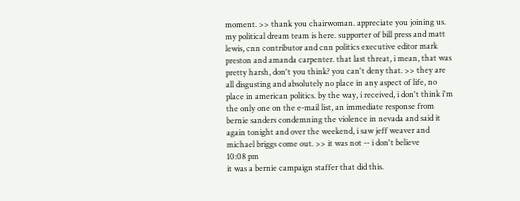moment. >> thank you chairwoman. appreciate you joining us. my political dream team is here. supporter of bill press and matt lewis, cnn contributor and cnn politics executive editor mark preston and amanda carpenter. that last threat, i mean, that was pretty harsh, don't you think? you can't deny that. >> they are all disgusting and absolutely no place in any aspect of life, no place in american politics. by the way, i received, i don't think i'm the only one on the e-mail list, an immediate response from bernie sanders condemning the violence in nevada and said it again tonight and over the weekend, i saw jeff weaver and michael briggs come out. >> it was not -- i don't believe
10:08 pm
it was a bernie campaign staffer that did this.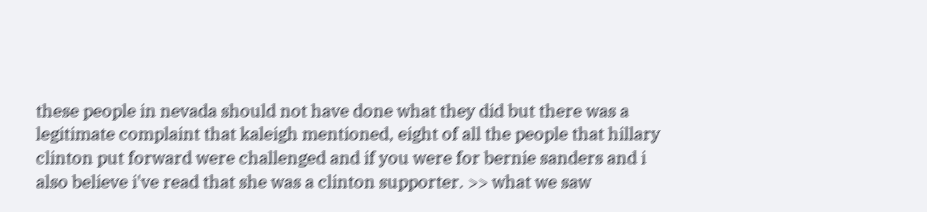these people in nevada should not have done what they did but there was a legitimate complaint that kaleigh mentioned, eight of all the people that hillary clinton put forward were challenged and if you were for bernie sanders and i also believe i've read that she was a clinton supporter. >> what we saw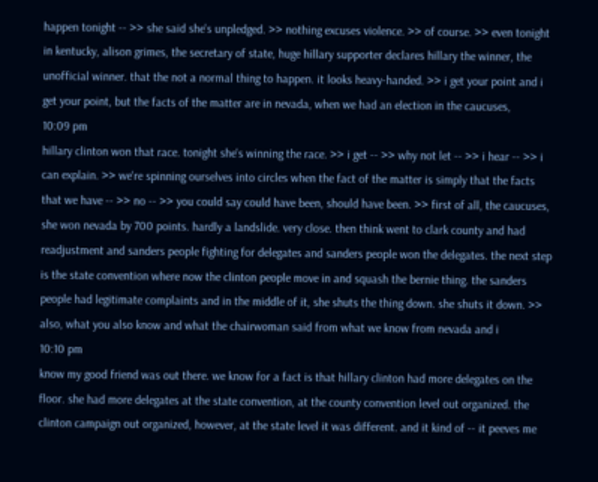happen tonight -- >> she said she's unpledged. >> nothing excuses violence. >> of course. >> even tonight in kentucky, alison grimes, the secretary of state, huge hillary supporter declares hillary the winner, the unofficial winner. that the not a normal thing to happen. it looks heavy-handed. >> i get your point and i get your point, but the facts of the matter are in nevada, when we had an election in the caucuses,
10:09 pm
hillary clinton won that race. tonight she's winning the race. >> i get -- >> why not let -- >> i hear -- >> i can explain. >> we're spinning ourselves into circles when the fact of the matter is simply that the facts that we have -- >> no -- >> you could say could have been, should have been. >> first of all, the caucuses, she won nevada by 700 points. hardly a landslide. very close. then think went to clark county and had readjustment and sanders people fighting for delegates and sanders people won the delegates. the next step is the state convention where now the clinton people move in and squash the bernie thing. the sanders people had legitimate complaints and in the middle of it, she shuts the thing down. she shuts it down. >> also, what you also know and what the chairwoman said from what we know from nevada and i
10:10 pm
know my good friend was out there. we know for a fact is that hillary clinton had more delegates on the floor. she had more delegates at the state convention, at the county convention level out organized. the clinton campaign out organized, however, at the state level it was different. and it kind of -- it peeves me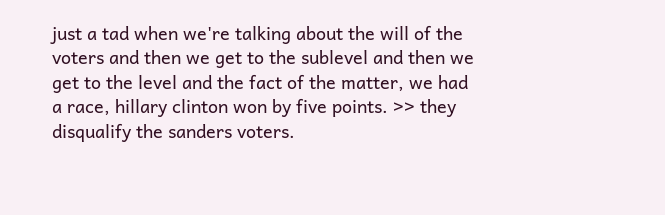just a tad when we're talking about the will of the voters and then we get to the sublevel and then we get to the level and the fact of the matter, we had a race, hillary clinton won by five points. >> they disqualify the sanders voters.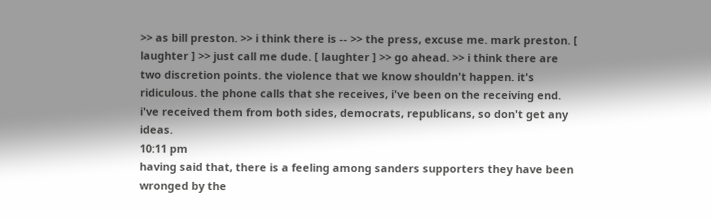>> as bill preston. >> i think there is -- >> the press, excuse me. mark preston. [ laughter ] >> just call me dude. [ laughter ] >> go ahead. >> i think there are two discretion points. the violence that we know shouldn't happen. it's ridiculous. the phone calls that she receives, i've been on the receiving end. i've received them from both sides, democrats, republicans, so don't get any ideas.
10:11 pm
having said that, there is a feeling among sanders supporters they have been wronged by the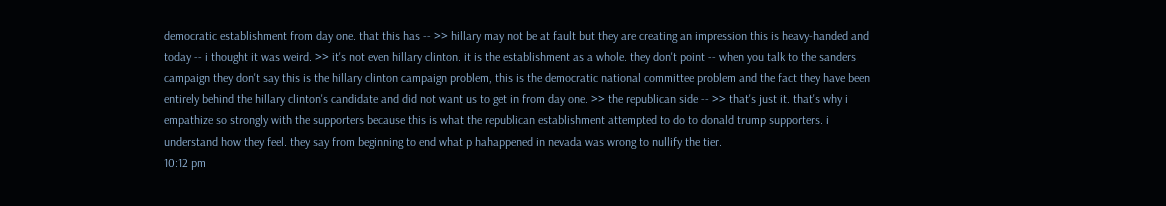democratic establishment from day one. that this has -- >> hillary may not be at fault but they are creating an impression this is heavy-handed and today -- i thought it was weird. >> it's not even hillary clinton. it is the establishment as a whole. they don't point -- when you talk to the sanders campaign they don't say this is the hillary clinton campaign problem, this is the democratic national committee problem and the fact they have been entirely behind the hillary clinton's candidate and did not want us to get in from day one. >> the republican side -- >> that's just it. that's why i empathize so strongly with the supporters because this is what the republican establishment attempted to do to donald trump supporters. i understand how they feel. they say from beginning to end what p hahappened in nevada was wrong to nullify the tier.
10:12 pm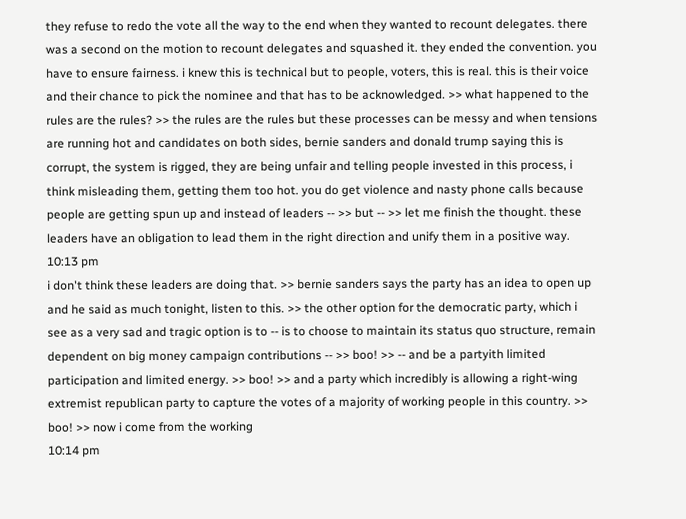they refuse to redo the vote all the way to the end when they wanted to recount delegates. there was a second on the motion to recount delegates and squashed it. they ended the convention. you have to ensure fairness. i knew this is technical but to people, voters, this is real. this is their voice and their chance to pick the nominee and that has to be acknowledged. >> what happened to the rules are the rules? >> the rules are the rules but these processes can be messy and when tensions are running hot and candidates on both sides, bernie sanders and donald trump saying this is corrupt, the system is rigged, they are being unfair and telling people invested in this process, i think misleading them, getting them too hot. you do get violence and nasty phone calls because people are getting spun up and instead of leaders -- >> but -- >> let me finish the thought. these leaders have an obligation to lead them in the right direction and unify them in a positive way.
10:13 pm
i don't think these leaders are doing that. >> bernie sanders says the party has an idea to open up and he said as much tonight, listen to this. >> the other option for the democratic party, which i see as a very sad and tragic option is to -- is to choose to maintain its status quo structure, remain dependent on big money campaign contributions -- >> boo! >> -- and be a partyith limited participation and limited energy. >> boo! >> and a party which incredibly is allowing a right-wing extremist republican party to capture the votes of a majority of working people in this country. >> boo! >> now i come from the working
10:14 pm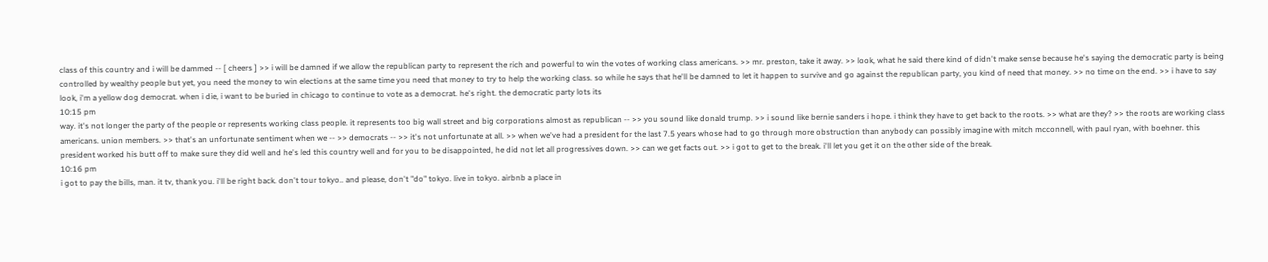class of this country and i will be dammed -- [ cheers ] >> i will be damned if we allow the republican party to represent the rich and powerful to win the votes of working class americans. >> mr. preston, take it away. >> look, what he said there kind of didn't make sense because he's saying the democratic party is being controlled by wealthy people but yet, you need the money to win elections at the same time you need that money to try to help the working class. so while he says that he'll be damned to let it happen to survive and go against the republican party, you kind of need that money. >> no time on the end. >> i have to say look, i'm a yellow dog democrat. when i die, i want to be buried in chicago to continue to vote as a democrat. he's right. the democratic party lots its
10:15 pm
way. it's not longer the party of the people or represents working class people. it represents too big wall street and big corporations almost as republican -- >> you sound like donald trump. >> i sound like bernie sanders i hope. i think they have to get back to the roots. >> what are they? >> the roots are working class americans. union members. >> that's an unfortunate sentiment when we -- >> democrats -- >> it's not unfortunate at all. >> when we've had a president for the last 7.5 years whose had to go through more obstruction than anybody can possibly imagine with mitch mcconnell, with paul ryan, with boehner. this president worked his butt off to make sure they did well and he's led this country well and for you to be disappointed, he did not let all progressives down. >> can we get facts out. >> i got to get to the break. i'll let you get it on the other side of the break.
10:16 pm
i got to pay the bills, man. it tv, thank you. i'll be right back. don't tour tokyo.. and please, don't "do" tokyo. live in tokyo. airbnb a place in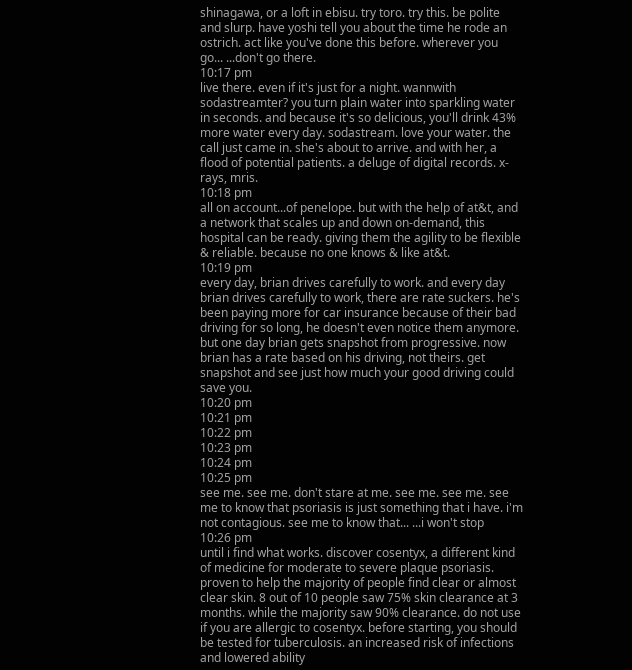shinagawa, or a loft in ebisu. try toro. try this. be polite and slurp. have yoshi tell you about the time he rode an ostrich. act like you've done this before. wherever you go... ...don't go there.
10:17 pm
live there. even if it's just for a night. wannwith sodastreamter? you turn plain water into sparkling water in seconds. and because it's so delicious, you'll drink 43% more water every day. sodastream. love your water. the call just came in. she's about to arrive. and with her, a flood of potential patients. a deluge of digital records. x-rays, mris.
10:18 pm
all on account...of penelope. but with the help of at&t, and a network that scales up and down on-demand, this hospital can be ready. giving them the agility to be flexible & reliable. because no one knows & like at&t.
10:19 pm
every day, brian drives carefully to work. and every day brian drives carefully to work, there are rate suckers. he's been paying more for car insurance because of their bad driving for so long, he doesn't even notice them anymore. but one day brian gets snapshot from progressive. now brian has a rate based on his driving, not theirs. get snapshot and see just how much your good driving could save you.
10:20 pm
10:21 pm
10:22 pm
10:23 pm
10:24 pm
10:25 pm
see me. see me. don't stare at me. see me. see me. see me to know that psoriasis is just something that i have. i'm not contagious. see me to know that... ...i won't stop
10:26 pm
until i find what works. discover cosentyx, a different kind of medicine for moderate to severe plaque psoriasis. proven to help the majority of people find clear or almost clear skin. 8 out of 10 people saw 75% skin clearance at 3 months. while the majority saw 90% clearance. do not use if you are allergic to cosentyx. before starting, you should be tested for tuberculosis. an increased risk of infections and lowered ability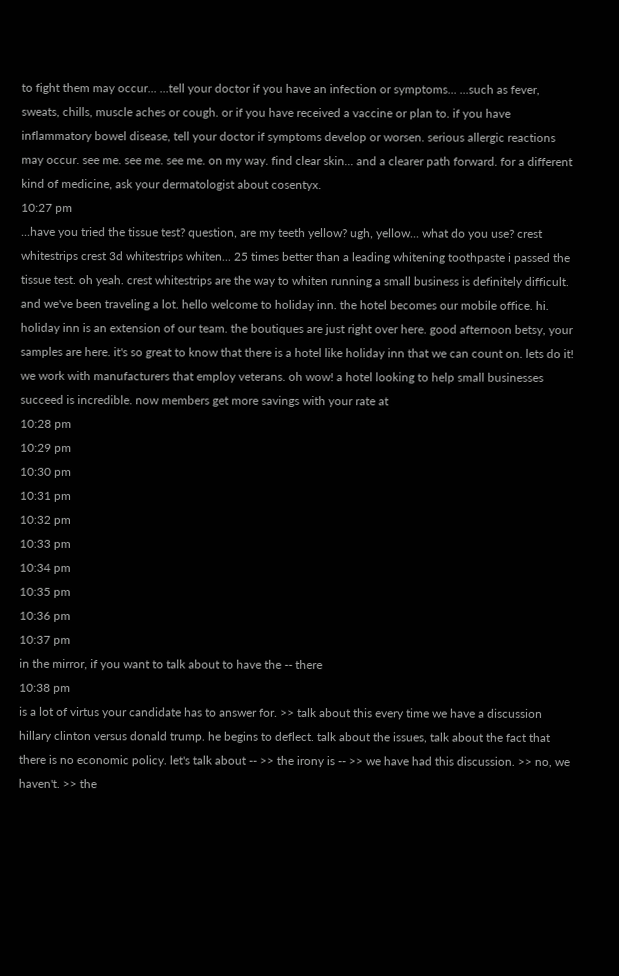to fight them may occur... ...tell your doctor if you have an infection or symptoms... ...such as fever, sweats, chills, muscle aches or cough. or if you have received a vaccine or plan to. if you have inflammatory bowel disease, tell your doctor if symptoms develop or worsen. serious allergic reactions may occur. see me. see me. see me. on my way. find clear skin... and a clearer path forward. for a different kind of medicine, ask your dermatologist about cosentyx.
10:27 pm
...have you tried the tissue test? question, are my teeth yellow? ugh, yellow... what do you use? crest whitestrips crest 3d whitestrips whiten... 25 times better than a leading whitening toothpaste i passed the tissue test. oh yeah. crest whitestrips are the way to whiten running a small business is definitely difficult. and we've been traveling a lot. hello welcome to holiday inn. the hotel becomes our mobile office. hi. holiday inn is an extension of our team. the boutiques are just right over here. good afternoon betsy, your samples are here. it's so great to know that there is a hotel like holiday inn that we can count on. lets do it! we work with manufacturers that employ veterans. oh wow! a hotel looking to help small businesses succeed is incredible. now members get more savings with your rate at
10:28 pm
10:29 pm
10:30 pm
10:31 pm
10:32 pm
10:33 pm
10:34 pm
10:35 pm
10:36 pm
10:37 pm
in the mirror, if you want to talk about to have the -- there
10:38 pm
is a lot of virtus your candidate has to answer for. >> talk about this every time we have a discussion hillary clinton versus donald trump. he begins to deflect. talk about the issues, talk about the fact that there is no economic policy. let's talk about -- >> the irony is -- >> we have had this discussion. >> no, we haven't. >> the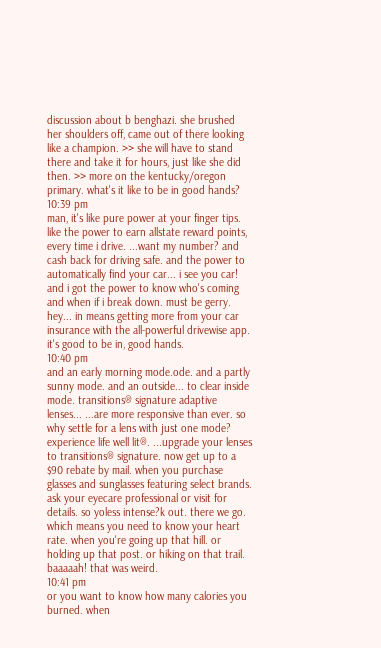discussion about b benghazi. she brushed her shoulders off, came out of there looking like a champion. >> she will have to stand there and take it for hours, just like she did then. >> more on the kentucky/oregon primary. what's it like to be in good hands?
10:39 pm
man, it's like pure power at your finger tips. like the power to earn allstate reward points, every time i drive. ...want my number? and cash back for driving safe. and the power to automatically find your car... i see you car! and i got the power to know who's coming and when if i break down. must be gerry. hey... in means getting more from your car insurance with the all-powerful drivewise app. it's good to be in, good hands.
10:40 pm
and an early morning mode.ode. and a partly sunny mode. and an outside... to clear inside mode. transitions® signature adaptive lenses... ...are more responsive than ever. so why settle for a lens with just one mode? experience life well lit®. ...upgrade your lenses to transitions® signature. now get up to a $90 rebate by mail. when you purchase glasses and sunglasses featuring select brands. ask your eyecare professional or visit for details. so yoless intense?k out. there we go. which means you need to know your heart rate. when you're going up that hill. or holding up that post. or hiking on that trail. baaaaah! that was weird.
10:41 pm
or you want to know how many calories you burned. when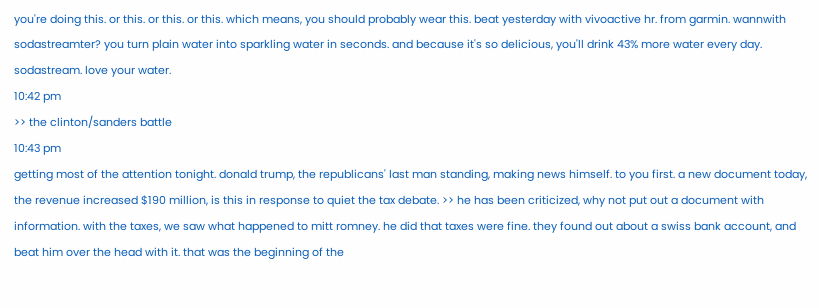you're doing this. or this. or this. or this. which means, you should probably wear this. beat yesterday with vivoactive hr. from garmin. wannwith sodastreamter? you turn plain water into sparkling water in seconds. and because it's so delicious, you'll drink 43% more water every day. sodastream. love your water.
10:42 pm
>> the clinton/sanders battle
10:43 pm
getting most of the attention tonight. donald trump, the republicans' last man standing, making news himself. to you first. a new document today, the revenue increased $190 million, is this in response to quiet the tax debate. >> he has been criticized, why not put out a document with information. with the taxes, we saw what happened to mitt romney. he did that taxes were fine. they found out about a swiss bank account, and beat him over the head with it. that was the beginning of the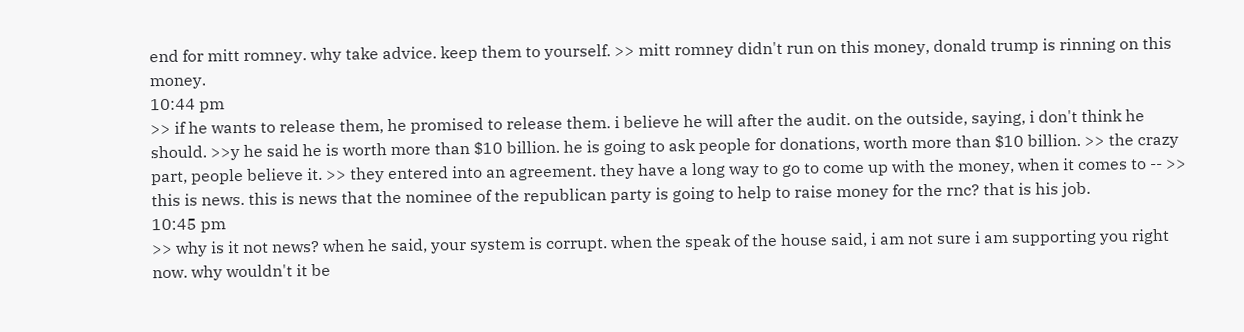end for mitt romney. why take advice. keep them to yourself. >> mitt romney didn't run on this money, donald trump is rinning on this money.
10:44 pm
>> if he wants to release them, he promised to release them. i believe he will after the audit. on the outside, saying, i don't think he should. >>y he said he is worth more than $10 billion. he is going to ask people for donations, worth more than $10 billion. >> the crazy part, people believe it. >> they entered into an agreement. they have a long way to go to come up with the money, when it comes to -- >> this is news. this is news that the nominee of the republican party is going to help to raise money for the rnc? that is his job.
10:45 pm
>> why is it not news? when he said, your system is corrupt. when the speak of the house said, i am not sure i am supporting you right now. why wouldn't it be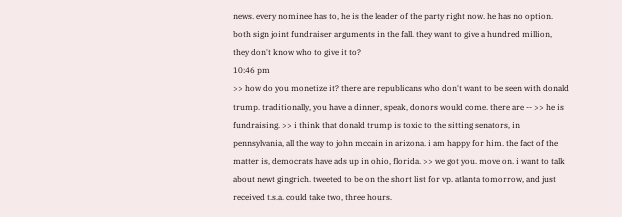news. every nominee has to, he is the leader of the party right now. he has no option. both sign joint fundraiser arguments in the fall. they want to give a hundred million, they don't know who to give it to?
10:46 pm
>> how do you monetize it? there are republicans who don't want to be seen with donald trump. traditionally, you have a dinner, speak, donors would come. there are -- >> he is fundraising. >> i think that donald trump is toxic to the sitting senators, in pennsylvania, all the way to john mccain in arizona. i am happy for him. the fact of the matter is, democrats have ads up in ohio, florida. >> we got you. move on. i want to talk about newt gingrich. tweeted to be on the short list for vp. atlanta tomorrow, and just received t.s.a. could take two, three hours.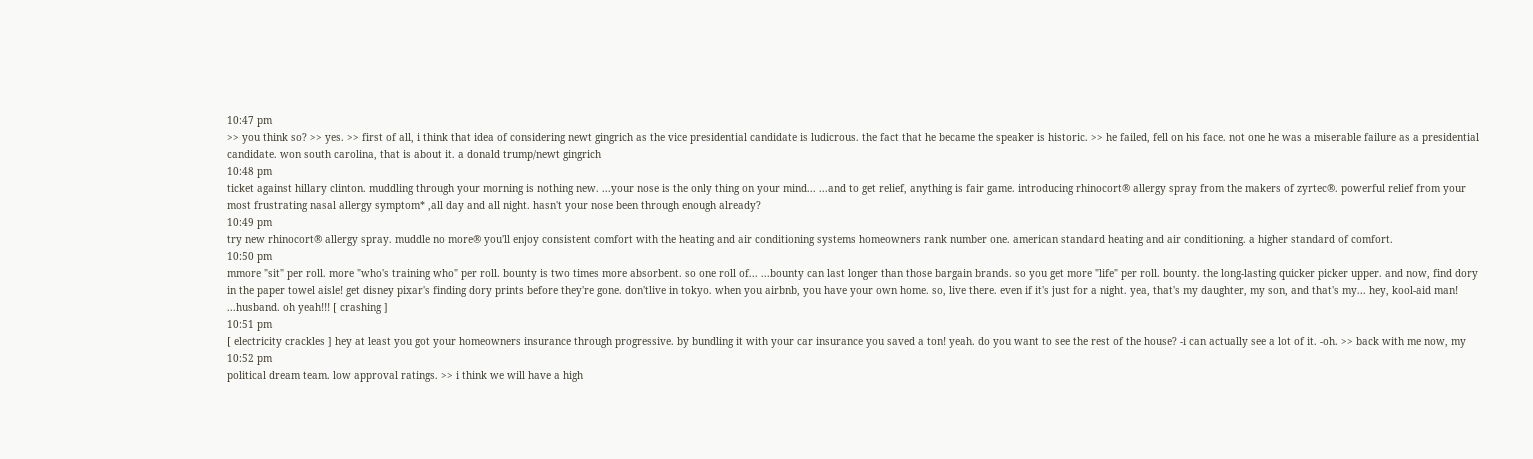10:47 pm
>> you think so? >> yes. >> first of all, i think that idea of considering newt gingrich as the vice presidential candidate is ludicrous. the fact that he became the speaker is historic. >> he failed, fell on his face. not one he was a miserable failure as a presidential candidate. won south carolina, that is about it. a donald trump/newt gingrich
10:48 pm
ticket against hillary clinton. muddling through your morning is nothing new. ...your nose is the only thing on your mind... ...and to get relief, anything is fair game. introducing rhinocort® allergy spray from the makers of zyrtec®. powerful relief from your most frustrating nasal allergy symptom* ,all day and all night. hasn't your nose been through enough already?
10:49 pm
try new rhinocort® allergy spray. muddle no more® you'll enjoy consistent comfort with the heating and air conditioning systems homeowners rank number one. american standard heating and air conditioning. a higher standard of comfort.
10:50 pm
mmore "sit" per roll. more "who's training who" per roll. bounty is two times more absorbent. so one roll of... ...bounty can last longer than those bargain brands. so you get more "life" per roll. bounty. the long-lasting quicker picker upper. and now, find dory in the paper towel aisle! get disney pixar's finding dory prints before they're gone. don'tlive in tokyo. when you airbnb, you have your own home. so, live there. even if it's just for a night. yea, that's my daughter, my son, and that's my... hey, kool-aid man! ...husband. oh yeah!!! [ crashing ]
10:51 pm
[ electricity crackles ] hey at least you got your homeowners insurance through progressive. by bundling it with your car insurance you saved a ton! yeah. do you want to see the rest of the house? -i can actually see a lot of it. -oh. >> back with me now, my
10:52 pm
political dream team. low approval ratings. >> i think we will have a high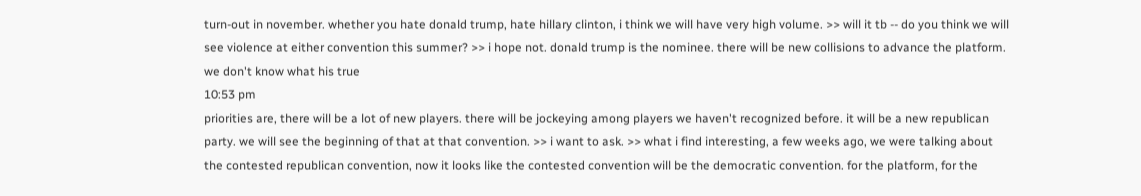turn-out in november. whether you hate donald trump, hate hillary clinton, i think we will have very high volume. >> will it tb -- do you think we will see violence at either convention this summer? >> i hope not. donald trump is the nominee. there will be new collisions to advance the platform. we don't know what his true
10:53 pm
priorities are, there will be a lot of new players. there will be jockeying among players we haven't recognized before. it will be a new republican party. we will see the beginning of that at that convention. >> i want to ask. >> what i find interesting, a few weeks ago, we were talking about the contested republican convention, now it looks like the contested convention will be the democratic convention. for the platform, for the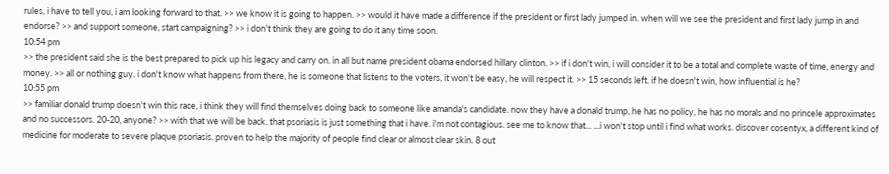rules, i have to tell you, i am looking forward to that. >> we know it is going to happen. >> would it have made a difference if the president or first lady jumped in. when will we see the president and first lady jump in and endorse? >> and support someone, start campaigning? >> i don't think they are going to do it any time soon.
10:54 pm
>> the president said she is the best prepared to pick up his legacy and carry on. in all but name president obama endorsed hillary clinton. >> if i don't win, i will consider it to be a total and complete waste of time, energy and money. >> all or nothing guy. i don't know what happens from there, he is someone that listens to the voters, it won't be easy, he will respect it. >> 15 seconds left. if he doesn't win, how influential is he?
10:55 pm
>> familiar donald trump doesn't win this race, i think they will find themselves doing back to someone like amanda's candidate. now they have a donald trump, he has no policy, he has no morals and no princele approximates and no successors. 20-20, anyone? >> with that we will be back. that psoriasis is just something that i have. i'm not contagious. see me to know that... ...i won't stop until i find what works. discover cosentyx, a different kind of medicine for moderate to severe plaque psoriasis. proven to help the majority of people find clear or almost clear skin. 8 out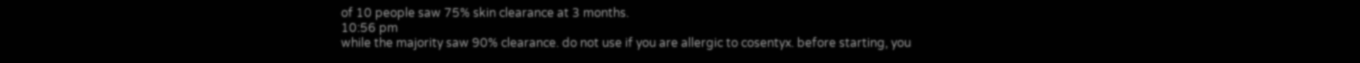of 10 people saw 75% skin clearance at 3 months.
10:56 pm
while the majority saw 90% clearance. do not use if you are allergic to cosentyx. before starting, you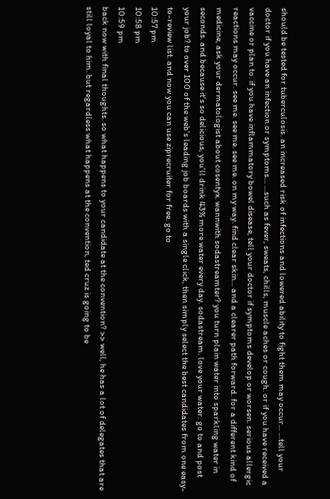should be tested for tuberculosis. an increased risk of infections and lowered ability to fight them may occur... ...tell your doctor if you have an infection or symptoms... ...such as fever, sweats, chills, muscle aches or cough. or if you have received a vaccine or plan to. if you have inflammatory bowel disease, tell your doctor if symptoms develop or worsen. serious allergic reactions may occur. see me. see me. see me. on my way. find clear skin... and a clearer path forward. for a different kind of medicine, ask your dermatologist about cosentyx. wannwith sodastreamter? you turn plain water into sparkling water in seconds. and because it's so delicious, you'll drink 43% more water every day. sodastream. love your water. go to and post your job? to over 100 of the web's leading job boards with a single click, then simply select the best candidates from one easy-to-review list. and now you can use ziprecruiter for free. go to
10:57 pm
10:58 pm
10:59 pm
back now with final thoughts. so what happens to your candidate at the convention? >> well, he has a lot of delegates that are still loyal to him. but regardless what happens at the convention, ted cruz is going to be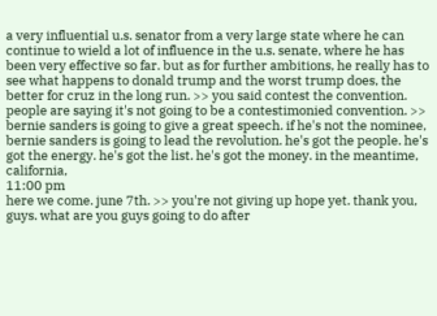a very influential u.s. senator from a very large state where he can continue to wield a lot of influence in the u.s. senate, where he has been very effective so far. but as for further ambitions, he really has to see what happens to donald trump and the worst trump does, the better for cruz in the long run. >> you said contest the convention. people are saying it's not going to be a contestimonied convention. >> bernie sanders is going to give a great speech. if he's not the nominee, bernie sanders is going to lead the revolution. he's got the people. he's got the energy. he's got the list. he's got the money. in the meantime, california,
11:00 pm
here we come. june 7th. >> you're not giving up hope yet. thank you, guys. what are you guys going to do after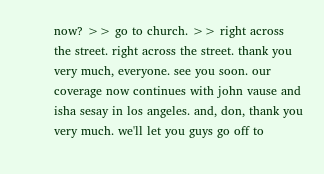now? >> go to church. >> right across the street. right across the street. thank you very much, everyone. see you soon. our coverage now continues with john vause and isha sesay in los angeles. and, don, thank you very much. we'll let you guys go off to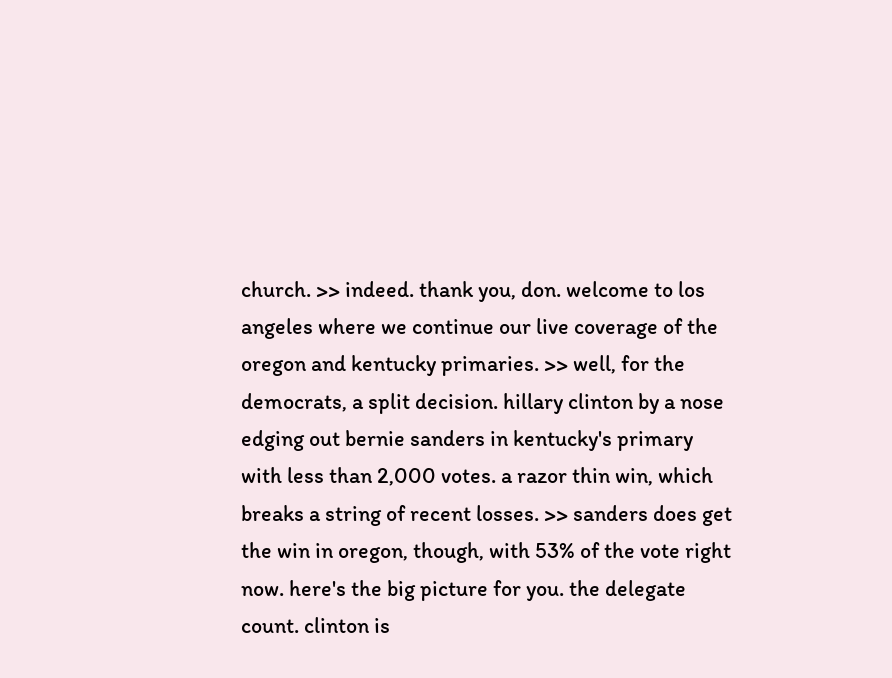church. >> indeed. thank you, don. welcome to los angeles where we continue our live coverage of the oregon and kentucky primaries. >> well, for the democrats, a split decision. hillary clinton by a nose edging out bernie sanders in kentucky's primary with less than 2,000 votes. a razor thin win, which breaks a string of recent losses. >> sanders does get the win in oregon, though, with 53% of the vote right now. here's the big picture for you. the delegate count. clinton is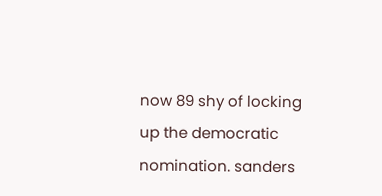now 89 shy of locking up the democratic nomination. sanders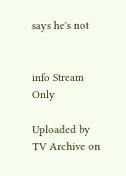says he's not


info Stream Only

Uploaded by TV Archive on